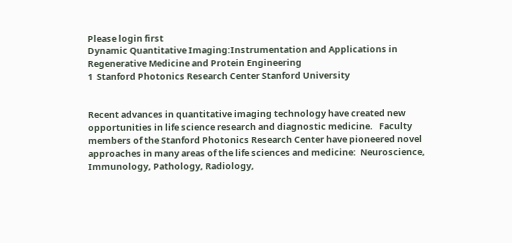Please login first
Dynamic Quantitative Imaging:Instrumentation and Applications in Regenerative Medicine and Protein Engineering
1  Stanford Photonics Research Center Stanford University


Recent advances in quantitative imaging technology have created new opportunities in life science research and diagnostic medicine.   Faculty members of the Stanford Photonics Research Center have pioneered novel approaches in many areas of the life sciences and medicine:  Neuroscience, Immunology, Pathology, Radiology,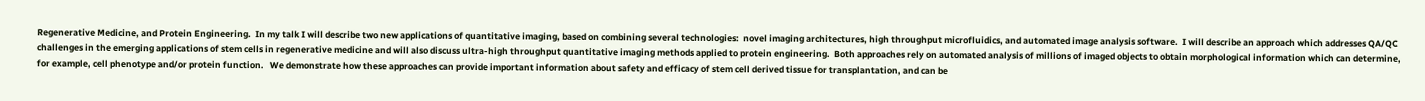Regenerative Medicine, and Protein Engineering.  In my talk I will describe two new applications of quantitative imaging, based on combining several technologies:  novel imaging architectures, high throughput microfluidics, and automated image analysis software.  I will describe an approach which addresses QA/QC challenges in the emerging applications of stem cells in regenerative medicine and will also discuss ultra-high throughput quantitative imaging methods applied to protein engineering.  Both approaches rely on automated analysis of millions of imaged objects to obtain morphological information which can determine, for example, cell phenotype and/or protein function.   We demonstrate how these approaches can provide important information about safety and efficacy of stem cell derived tissue for transplantation, and can be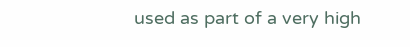used as part of a very high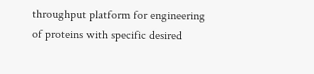throughput platform for engineering of proteins with specific desired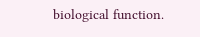biological function.